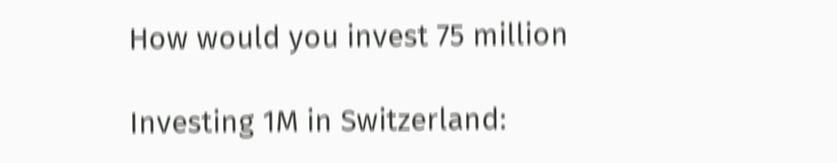How would you invest 75 million

Investing 1M in Switzerland: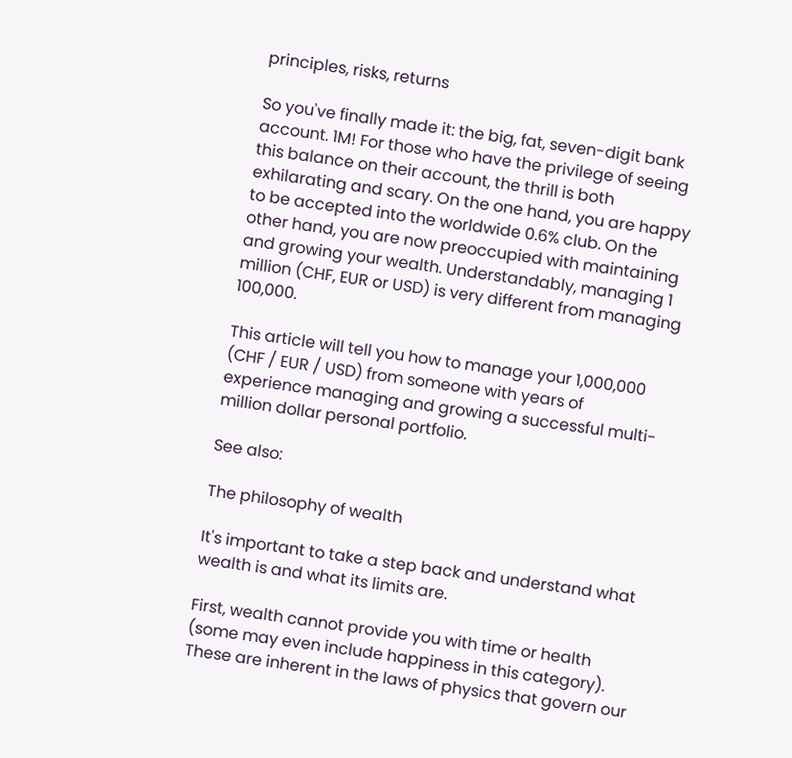principles, risks, returns

So you've finally made it: the big, fat, seven-digit bank account. 1M! For those who have the privilege of seeing this balance on their account, the thrill is both exhilarating and scary. On the one hand, you are happy to be accepted into the worldwide 0.6% club. On the other hand, you are now preoccupied with maintaining and growing your wealth. Understandably, managing 1 million (CHF, EUR or USD) is very different from managing 100,000.

This article will tell you how to manage your 1,000,000 (CHF / EUR / USD) from someone with years of experience managing and growing a successful multi-million dollar personal portfolio.

See also:

The philosophy of wealth

It's important to take a step back and understand what wealth is and what its limits are.

First, wealth cannot provide you with time or health (some may even include happiness in this category). These are inherent in the laws of physics that govern our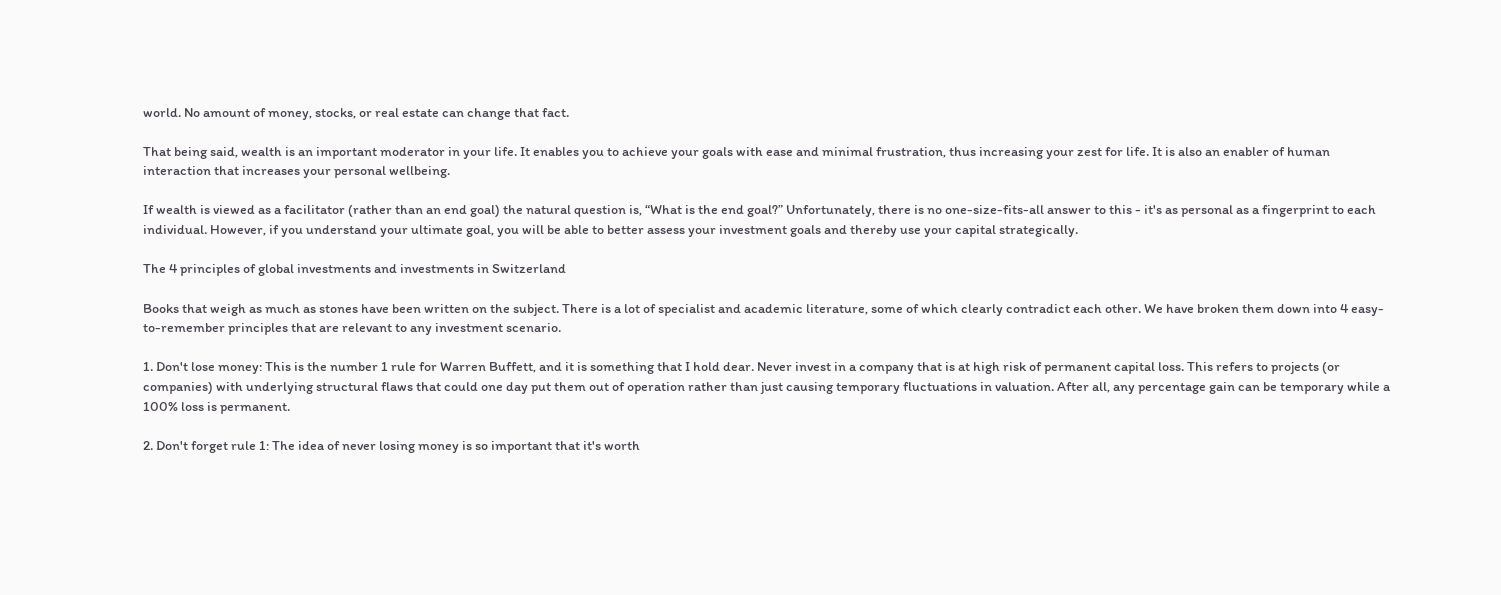world. No amount of money, stocks, or real estate can change that fact.

That being said, wealth is an important moderator in your life. It enables you to achieve your goals with ease and minimal frustration, thus increasing your zest for life. It is also an enabler of human interaction that increases your personal wellbeing.

If wealth is viewed as a facilitator (rather than an end goal) the natural question is, “What is the end goal?” Unfortunately, there is no one-size-fits-all answer to this - it's as personal as a fingerprint to each individual. However, if you understand your ultimate goal, you will be able to better assess your investment goals and thereby use your capital strategically.

The 4 principles of global investments and investments in Switzerland

Books that weigh as much as stones have been written on the subject. There is a lot of specialist and academic literature, some of which clearly contradict each other. We have broken them down into 4 easy-to-remember principles that are relevant to any investment scenario.

1. Don't lose money: This is the number 1 rule for Warren Buffett, and it is something that I hold dear. Never invest in a company that is at high risk of permanent capital loss. This refers to projects (or companies) with underlying structural flaws that could one day put them out of operation rather than just causing temporary fluctuations in valuation. After all, any percentage gain can be temporary while a 100% loss is permanent.

2. Don't forget rule 1: The idea of never losing money is so important that it's worth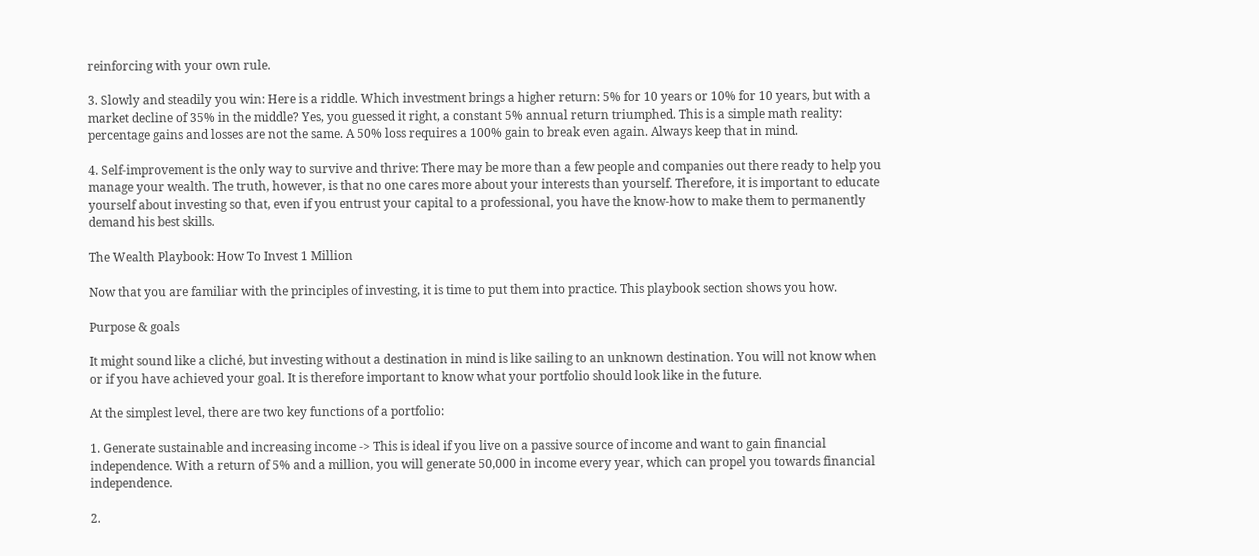reinforcing with your own rule.

3. Slowly and steadily you win: Here is a riddle. Which investment brings a higher return: 5% for 10 years or 10% for 10 years, but with a market decline of 35% in the middle? Yes, you guessed it right, a constant 5% annual return triumphed. This is a simple math reality: percentage gains and losses are not the same. A 50% loss requires a 100% gain to break even again. Always keep that in mind.

4. Self-improvement is the only way to survive and thrive: There may be more than a few people and companies out there ready to help you manage your wealth. The truth, however, is that no one cares more about your interests than yourself. Therefore, it is important to educate yourself about investing so that, even if you entrust your capital to a professional, you have the know-how to make them to permanently demand his best skills.

The Wealth Playbook: How To Invest 1 Million

Now that you are familiar with the principles of investing, it is time to put them into practice. This playbook section shows you how.

Purpose & goals

It might sound like a cliché, but investing without a destination in mind is like sailing to an unknown destination. You will not know when or if you have achieved your goal. It is therefore important to know what your portfolio should look like in the future.

At the simplest level, there are two key functions of a portfolio:

1. Generate sustainable and increasing income -> This is ideal if you live on a passive source of income and want to gain financial independence. With a return of 5% and a million, you will generate 50,000 in income every year, which can propel you towards financial independence.

2.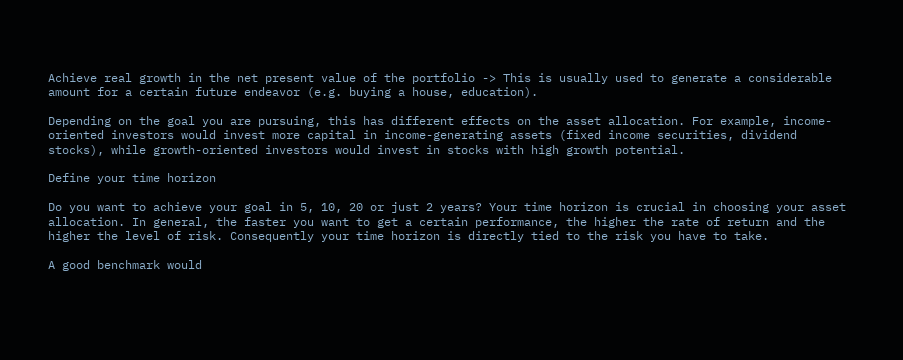Achieve real growth in the net present value of the portfolio -> This is usually used to generate a considerable amount for a certain future endeavor (e.g. buying a house, education).

Depending on the goal you are pursuing, this has different effects on the asset allocation. For example, income-oriented investors would invest more capital in income-generating assets (fixed income securities, dividend stocks), while growth-oriented investors would invest in stocks with high growth potential.

Define your time horizon

Do you want to achieve your goal in 5, 10, 20 or just 2 years? Your time horizon is crucial in choosing your asset allocation. In general, the faster you want to get a certain performance, the higher the rate of return and the higher the level of risk. Consequently your time horizon is directly tied to the risk you have to take.

A good benchmark would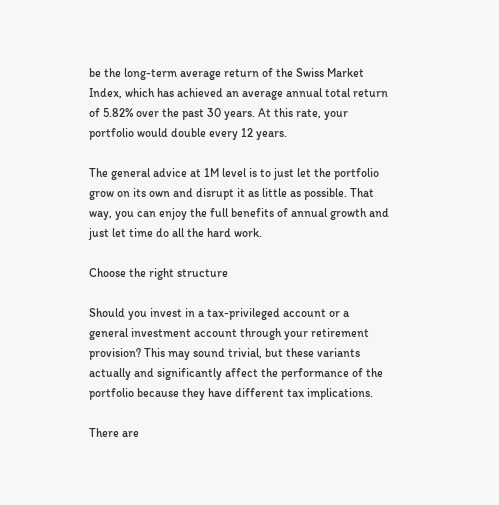be the long-term average return of the Swiss Market Index, which has achieved an average annual total return of 5.82% over the past 30 years. At this rate, your portfolio would double every 12 years.

The general advice at 1M level is to just let the portfolio grow on its own and disrupt it as little as possible. That way, you can enjoy the full benefits of annual growth and just let time do all the hard work.

Choose the right structure

Should you invest in a tax-privileged account or a general investment account through your retirement provision? This may sound trivial, but these variants actually and significantly affect the performance of the portfolio because they have different tax implications.

There are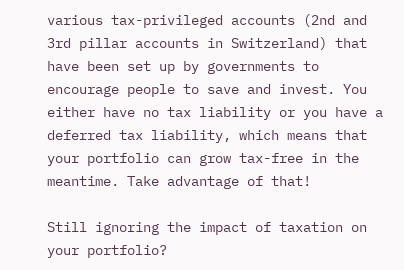various tax-privileged accounts (2nd and 3rd pillar accounts in Switzerland) that have been set up by governments to encourage people to save and invest. You either have no tax liability or you have a deferred tax liability, which means that your portfolio can grow tax-free in the meantime. Take advantage of that!

Still ignoring the impact of taxation on your portfolio?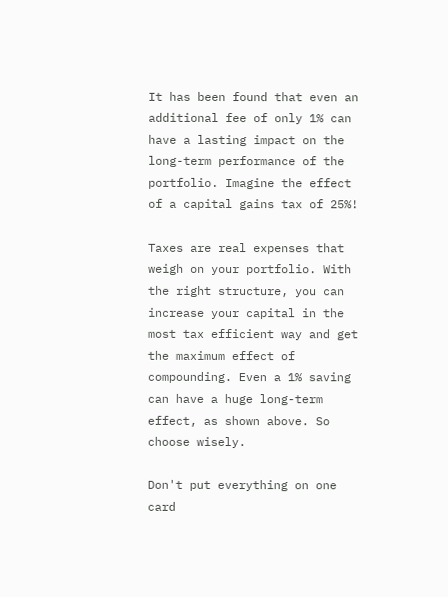It has been found that even an additional fee of only 1% can have a lasting impact on the long-term performance of the portfolio. Imagine the effect of a capital gains tax of 25%!

Taxes are real expenses that weigh on your portfolio. With the right structure, you can increase your capital in the most tax efficient way and get the maximum effect of compounding. Even a 1% saving can have a huge long-term effect, as shown above. So choose wisely.

Don't put everything on one card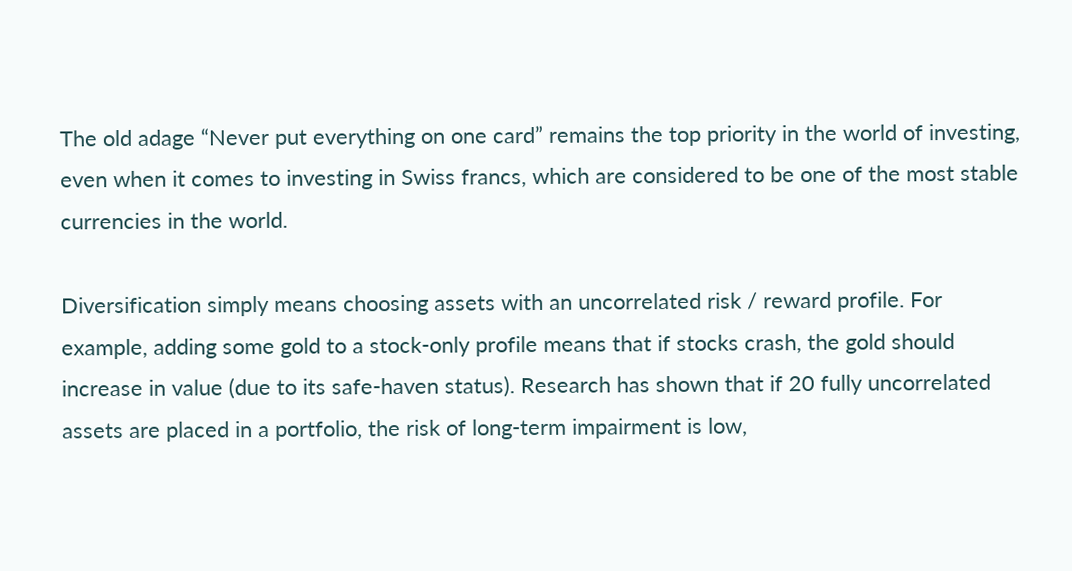The old adage “Never put everything on one card” remains the top priority in the world of investing, even when it comes to investing in Swiss francs, which are considered to be one of the most stable currencies in the world.

Diversification simply means choosing assets with an uncorrelated risk / reward profile. For example, adding some gold to a stock-only profile means that if stocks crash, the gold should increase in value (due to its safe-haven status). Research has shown that if 20 fully uncorrelated assets are placed in a portfolio, the risk of long-term impairment is low,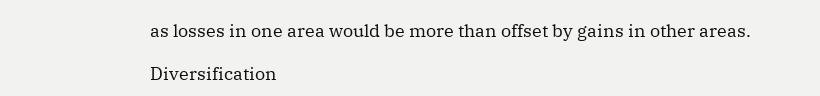as losses in one area would be more than offset by gains in other areas.

Diversification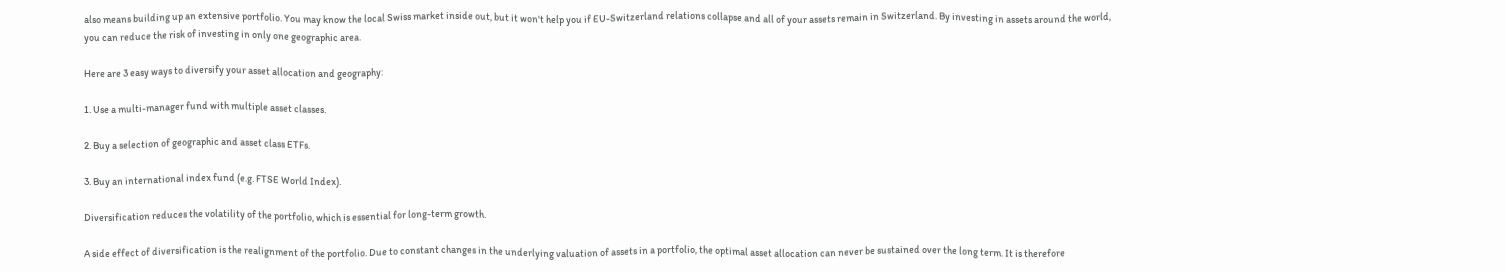also means building up an extensive portfolio. You may know the local Swiss market inside out, but it won't help you if EU-Switzerland relations collapse and all of your assets remain in Switzerland. By investing in assets around the world, you can reduce the risk of investing in only one geographic area.

Here are 3 easy ways to diversify your asset allocation and geography:

1. Use a multi-manager fund with multiple asset classes.

2. Buy a selection of geographic and asset class ETFs.

3. Buy an international index fund (e.g. FTSE World Index).

Diversification reduces the volatility of the portfolio, which is essential for long-term growth.

A side effect of diversification is the realignment of the portfolio. Due to constant changes in the underlying valuation of assets in a portfolio, the optimal asset allocation can never be sustained over the long term. It is therefore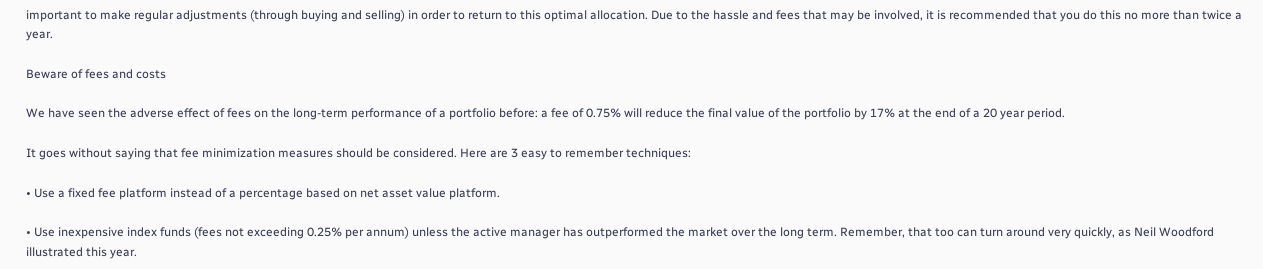important to make regular adjustments (through buying and selling) in order to return to this optimal allocation. Due to the hassle and fees that may be involved, it is recommended that you do this no more than twice a year.

Beware of fees and costs

We have seen the adverse effect of fees on the long-term performance of a portfolio before: a fee of 0.75% will reduce the final value of the portfolio by 17% at the end of a 20 year period.

It goes without saying that fee minimization measures should be considered. Here are 3 easy to remember techniques:

• Use a fixed fee platform instead of a percentage based on net asset value platform.

• Use inexpensive index funds (fees not exceeding 0.25% per annum) unless the active manager has outperformed the market over the long term. Remember, that too can turn around very quickly, as Neil Woodford illustrated this year.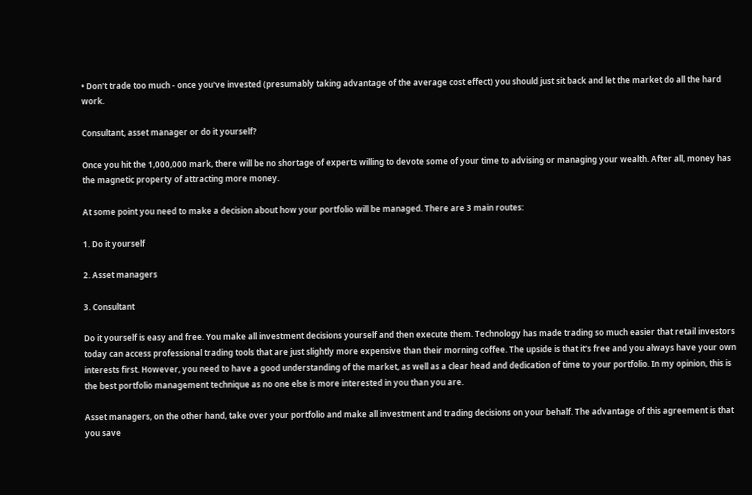• Don't trade too much - once you've invested (presumably taking advantage of the average cost effect) you should just sit back and let the market do all the hard work.

Consultant, asset manager or do it yourself?

Once you hit the 1,000,000 mark, there will be no shortage of experts willing to devote some of your time to advising or managing your wealth. After all, money has the magnetic property of attracting more money.

At some point you need to make a decision about how your portfolio will be managed. There are 3 main routes:

1. Do it yourself

2. Asset managers

3. Consultant

Do it yourself is easy and free. You make all investment decisions yourself and then execute them. Technology has made trading so much easier that retail investors today can access professional trading tools that are just slightly more expensive than their morning coffee. The upside is that it's free and you always have your own interests first. However, you need to have a good understanding of the market, as well as a clear head and dedication of time to your portfolio. In my opinion, this is the best portfolio management technique as no one else is more interested in you than you are.

Asset managers, on the other hand, take over your portfolio and make all investment and trading decisions on your behalf. The advantage of this agreement is that you save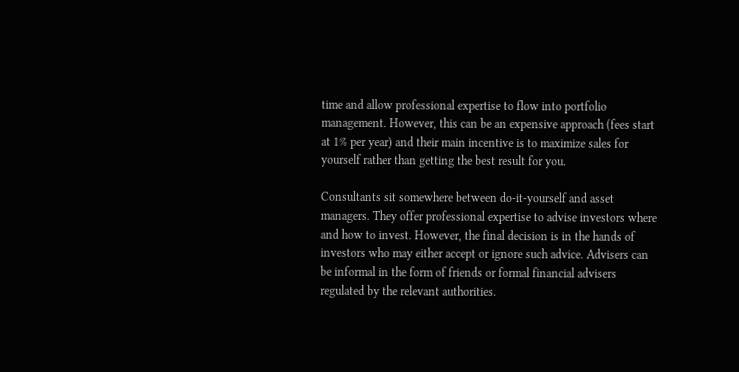time and allow professional expertise to flow into portfolio management. However, this can be an expensive approach (fees start at 1% per year) and their main incentive is to maximize sales for yourself rather than getting the best result for you.

Consultants sit somewhere between do-it-yourself and asset managers. They offer professional expertise to advise investors where and how to invest. However, the final decision is in the hands of investors who may either accept or ignore such advice. Advisers can be informal in the form of friends or formal financial advisers regulated by the relevant authorities.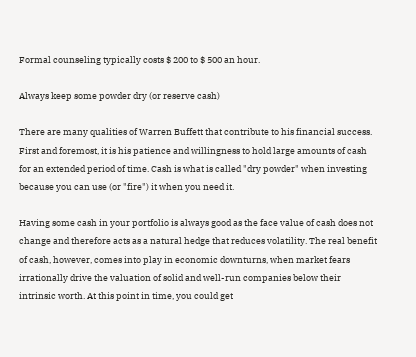Formal counseling typically costs $ 200 to $ 500 an hour.

Always keep some powder dry (or reserve cash)

There are many qualities of Warren Buffett that contribute to his financial success. First and foremost, it is his patience and willingness to hold large amounts of cash for an extended period of time. Cash is what is called "dry powder" when investing because you can use (or "fire") it when you need it.

Having some cash in your portfolio is always good as the face value of cash does not change and therefore acts as a natural hedge that reduces volatility. The real benefit of cash, however, comes into play in economic downturns, when market fears irrationally drive the valuation of solid and well-run companies below their intrinsic worth. At this point in time, you could get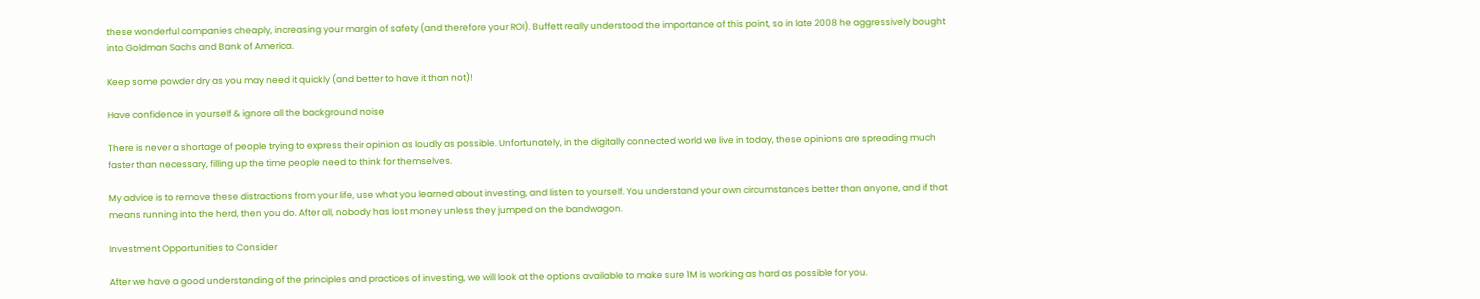these wonderful companies cheaply, increasing your margin of safety (and therefore your ROI). Buffett really understood the importance of this point, so in late 2008 he aggressively bought into Goldman Sachs and Bank of America.

Keep some powder dry as you may need it quickly (and better to have it than not)!

Have confidence in yourself & ignore all the background noise

There is never a shortage of people trying to express their opinion as loudly as possible. Unfortunately, in the digitally connected world we live in today, these opinions are spreading much faster than necessary, filling up the time people need to think for themselves.

My advice is to remove these distractions from your life, use what you learned about investing, and listen to yourself. You understand your own circumstances better than anyone, and if that means running into the herd, then you do. After all, nobody has lost money unless they jumped on the bandwagon.

Investment Opportunities to Consider

After we have a good understanding of the principles and practices of investing, we will look at the options available to make sure 1M is working as hard as possible for you.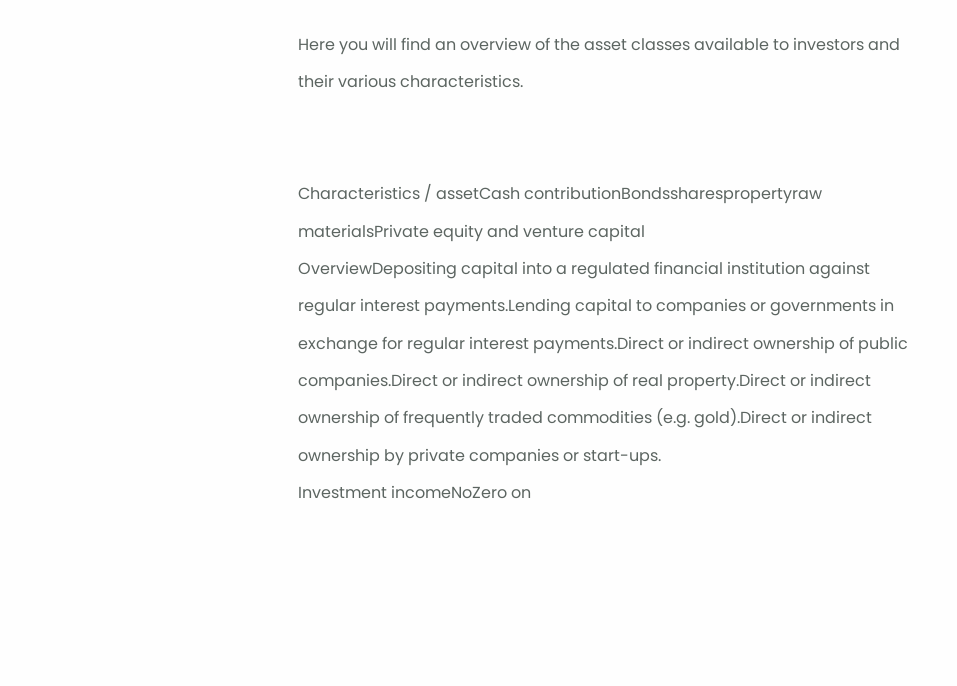Here you will find an overview of the asset classes available to investors and their various characteristics.


Characteristics / assetCash contributionBondssharespropertyraw materialsPrivate equity and venture capital
OverviewDepositing capital into a regulated financial institution against regular interest payments.Lending capital to companies or governments in exchange for regular interest payments.Direct or indirect ownership of public companies.Direct or indirect ownership of real property.Direct or indirect ownership of frequently traded commodities (e.g. gold).Direct or indirect ownership by private companies or start-ups.
Investment incomeNoZero on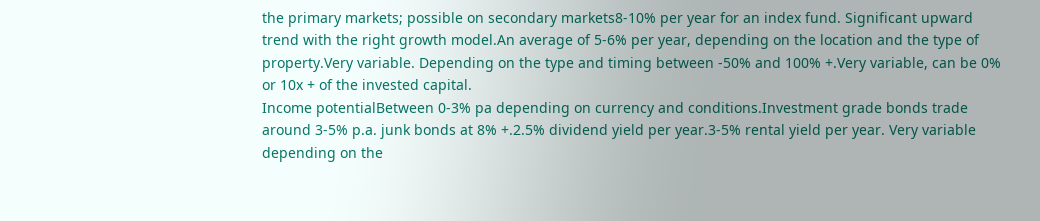the primary markets; possible on secondary markets8-10% per year for an index fund. Significant upward trend with the right growth model.An average of 5-6% per year, depending on the location and the type of property.Very variable. Depending on the type and timing between -50% and 100% +.Very variable, can be 0% or 10x + of the invested capital.
Income potentialBetween 0-3% pa depending on currency and conditions.Investment grade bonds trade around 3-5% p.a. junk bonds at 8% +.2.5% dividend yield per year.3-5% rental yield per year. Very variable depending on the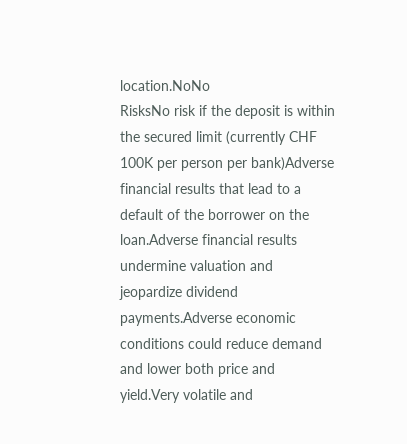location.NoNo
RisksNo risk if the deposit is within the secured limit (currently CHF 100K per person per bank)Adverse financial results that lead to a default of the borrower on the loan.Adverse financial results undermine valuation and jeopardize dividend payments.Adverse economic conditions could reduce demand and lower both price and yield.Very volatile and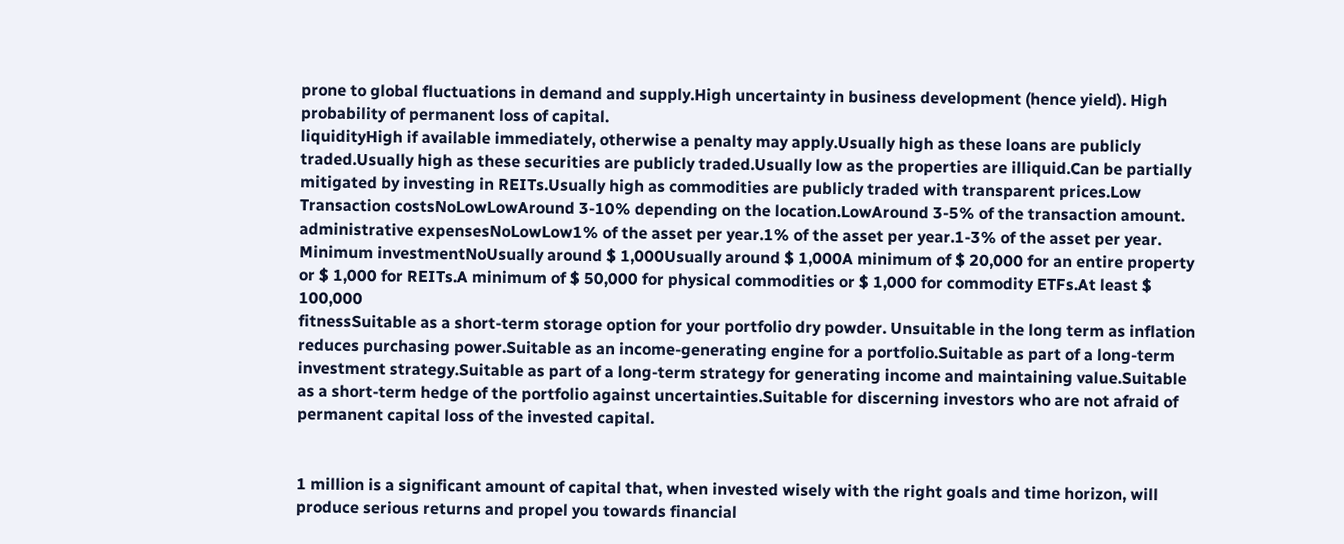prone to global fluctuations in demand and supply.High uncertainty in business development (hence yield). High probability of permanent loss of capital.
liquidityHigh if available immediately, otherwise a penalty may apply.Usually high as these loans are publicly traded.Usually high as these securities are publicly traded.Usually low as the properties are illiquid.Can be partially mitigated by investing in REITs.Usually high as commodities are publicly traded with transparent prices.Low
Transaction costsNoLowLowAround 3-10% depending on the location.LowAround 3-5% of the transaction amount.
administrative expensesNoLowLow1% of the asset per year.1% of the asset per year.1-3% of the asset per year.
Minimum investmentNoUsually around $ 1,000Usually around $ 1,000A minimum of $ 20,000 for an entire property or $ 1,000 for REITs.A minimum of $ 50,000 for physical commodities or $ 1,000 for commodity ETFs.At least $ 100,000
fitnessSuitable as a short-term storage option for your portfolio dry powder. Unsuitable in the long term as inflation reduces purchasing power.Suitable as an income-generating engine for a portfolio.Suitable as part of a long-term investment strategy.Suitable as part of a long-term strategy for generating income and maintaining value.Suitable as a short-term hedge of the portfolio against uncertainties.Suitable for discerning investors who are not afraid of permanent capital loss of the invested capital.


1 million is a significant amount of capital that, when invested wisely with the right goals and time horizon, will produce serious returns and propel you towards financial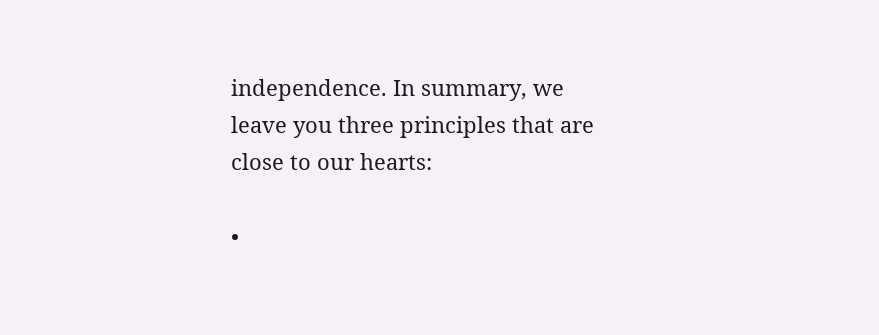independence. In summary, we leave you three principles that are close to our hearts:

•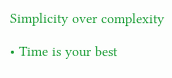Simplicity over complexity

• Time is your best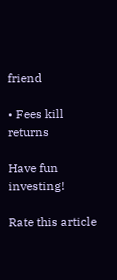friend

• Fees kill returns

Have fun investing!

Rate this article